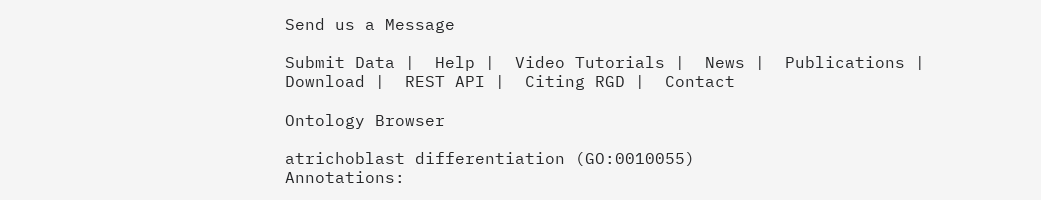Send us a Message

Submit Data |  Help |  Video Tutorials |  News |  Publications |  Download |  REST API |  Citing RGD |  Contact

Ontology Browser

atrichoblast differentiation (GO:0010055)
Annotations: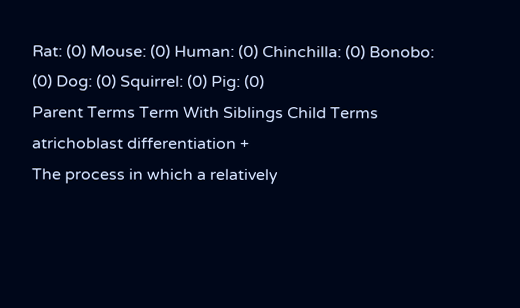Rat: (0) Mouse: (0) Human: (0) Chinchilla: (0) Bonobo: (0) Dog: (0) Squirrel: (0) Pig: (0)
Parent Terms Term With Siblings Child Terms
atrichoblast differentiation +
The process in which a relatively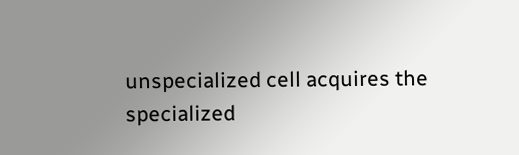unspecialized cell acquires the specialized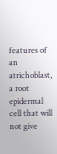features of an atrichoblast, a root epidermal cell that will not give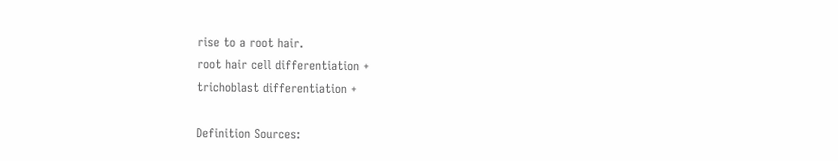rise to a root hair.
root hair cell differentiation +
trichoblast differentiation +

Definition Sources: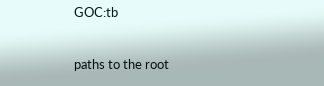GOC:tb

paths to the root